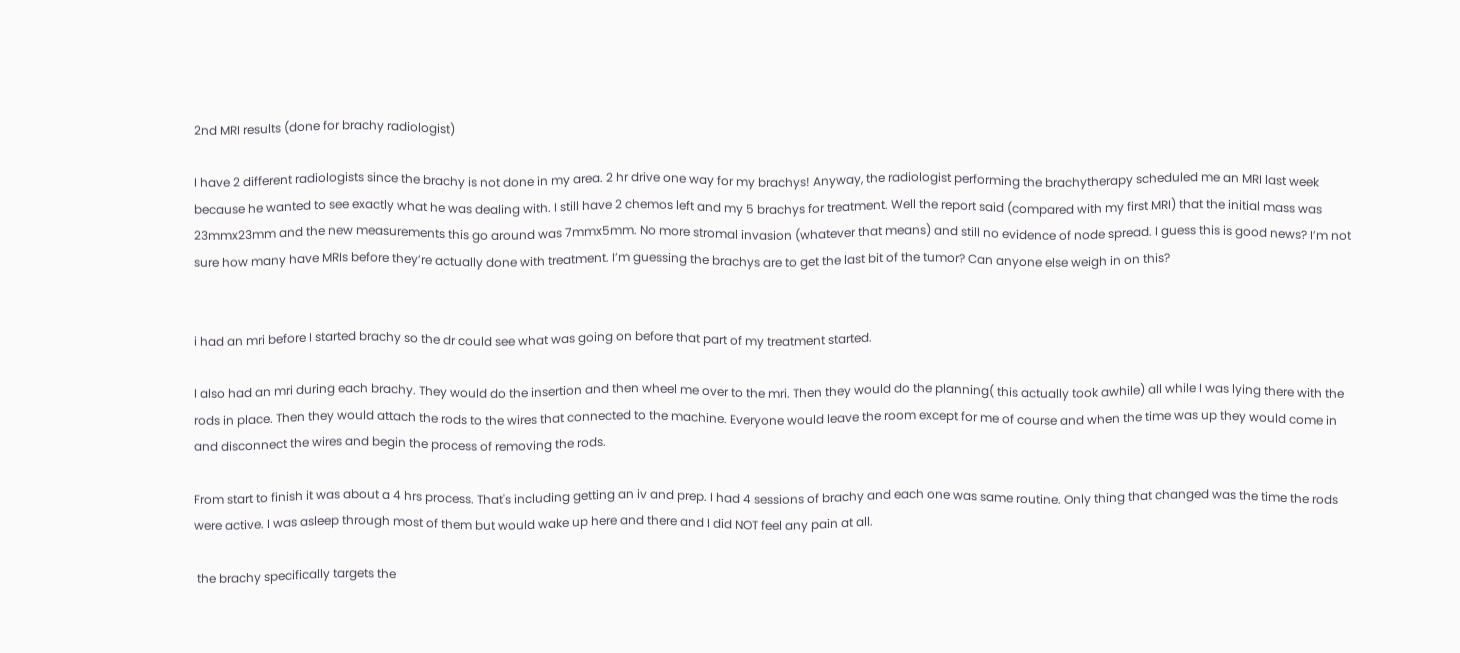2nd MRI results (done for brachy radiologist)

I have 2 different radiologists since the brachy is not done in my area. 2 hr drive one way for my brachys! Anyway, the radiologist performing the brachytherapy scheduled me an MRI last week because he wanted to see exactly what he was dealing with. I still have 2 chemos left and my 5 brachys for treatment. Well the report said (compared with my first MRI) that the initial mass was 23mmx23mm and the new measurements this go around was 7mmx5mm. No more stromal invasion (whatever that means) and still no evidence of node spread. I guess this is good news? I’m not sure how many have MRIs before they’re actually done with treatment. I’m guessing the brachys are to get the last bit of the tumor? Can anyone else weigh in on this?


i had an mri before I started brachy so the dr could see what was going on before that part of my treatment started.

I also had an mri during each brachy. They would do the insertion and then wheel me over to the mri. Then they would do the planning( this actually took awhile) all while I was lying there with the rods in place. Then they would attach the rods to the wires that connected to the machine. Everyone would leave the room except for me of course and when the time was up they would come in and disconnect the wires and begin the process of removing the rods.

From start to finish it was about a 4 hrs process. That's including getting an iv and prep. I had 4 sessions of brachy and each one was same routine. Only thing that changed was the time the rods were active. I was asleep through most of them but would wake up here and there and I did NOT feel any pain at all.

 the brachy specifically targets the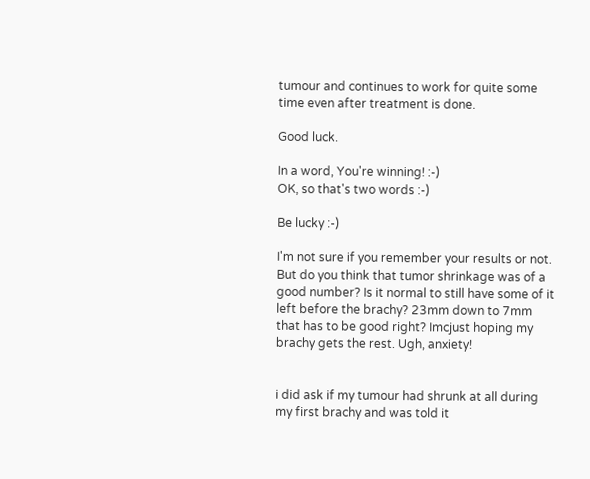tumour and continues to work for quite some time even after treatment is done.

Good luck.

In a word, You're winning! :-)
OK, so that's two words :-)

Be lucky :-)

I'm not sure if you remember your results or not. But do you think that tumor shrinkage was of a good number? Is it normal to still have some of it left before the brachy? 23mm down to 7mm that has to be good right? Imcjust hoping my brachy gets the rest. Ugh, anxiety!


i did ask if my tumour had shrunk at all during my first brachy and was told it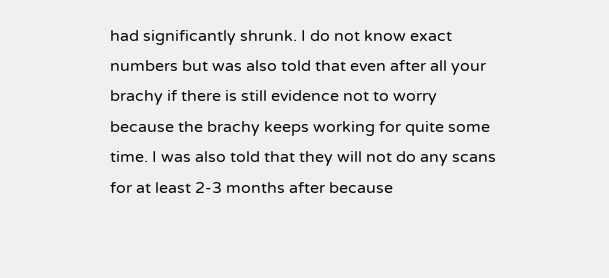had significantly shrunk. I do not know exact numbers but was also told that even after all your brachy if there is still evidence not to worry because the brachy keeps working for quite some time. I was also told that they will not do any scans for at least 2-3 months after because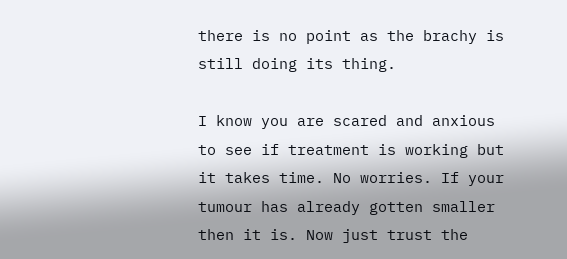there is no point as the brachy is still doing its thing.

I know you are scared and anxious to see if treatment is working but it takes time. No worries. If your tumour has already gotten smaller then it is. Now just trust the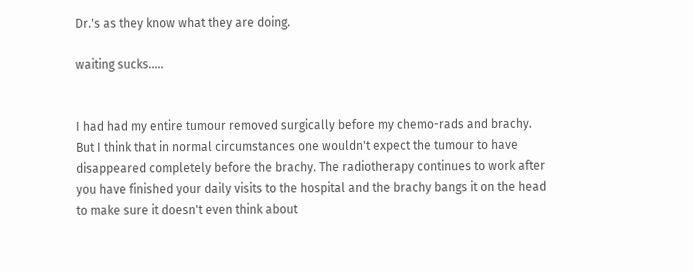Dr.'s as they know what they are doing.

waiting sucks.....


I had had my entire tumour removed surgically before my chemo-rads and brachy. But I think that in normal circumstances one wouldn't expect the tumour to have disappeared completely before the brachy. The radiotherapy continues to work after you have finished your daily visits to the hospital and the brachy bangs it on the head to make sure it doesn't even think about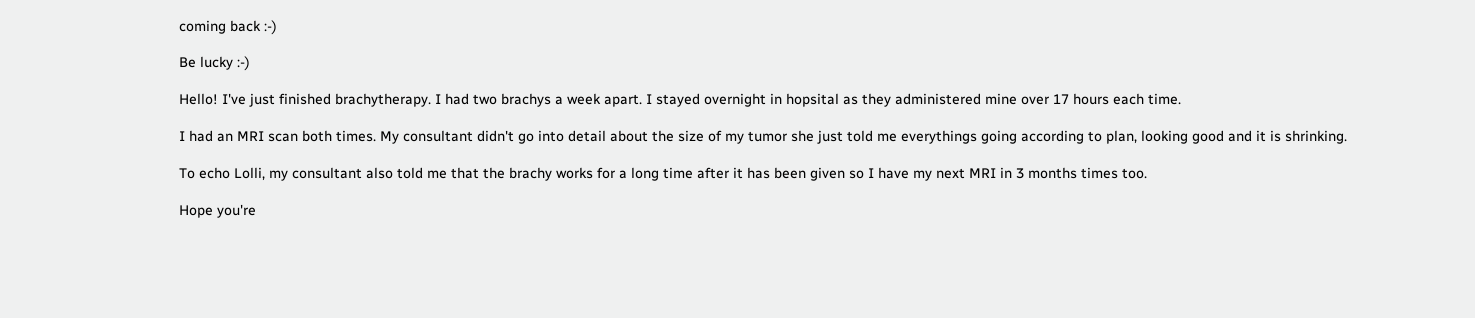coming back :-)

Be lucky :-)

Hello! I've just finished brachytherapy. I had two brachys a week apart. I stayed overnight in hopsital as they administered mine over 17 hours each time.

I had an MRI scan both times. My consultant didn't go into detail about the size of my tumor she just told me everythings going according to plan, looking good and it is shrinking.

To echo Lolli, my consultant also told me that the brachy works for a long time after it has been given so I have my next MRI in 3 months times too.

Hope you're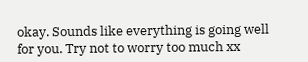okay. Sounds like everything is going well for you. Try not to worry too much xx